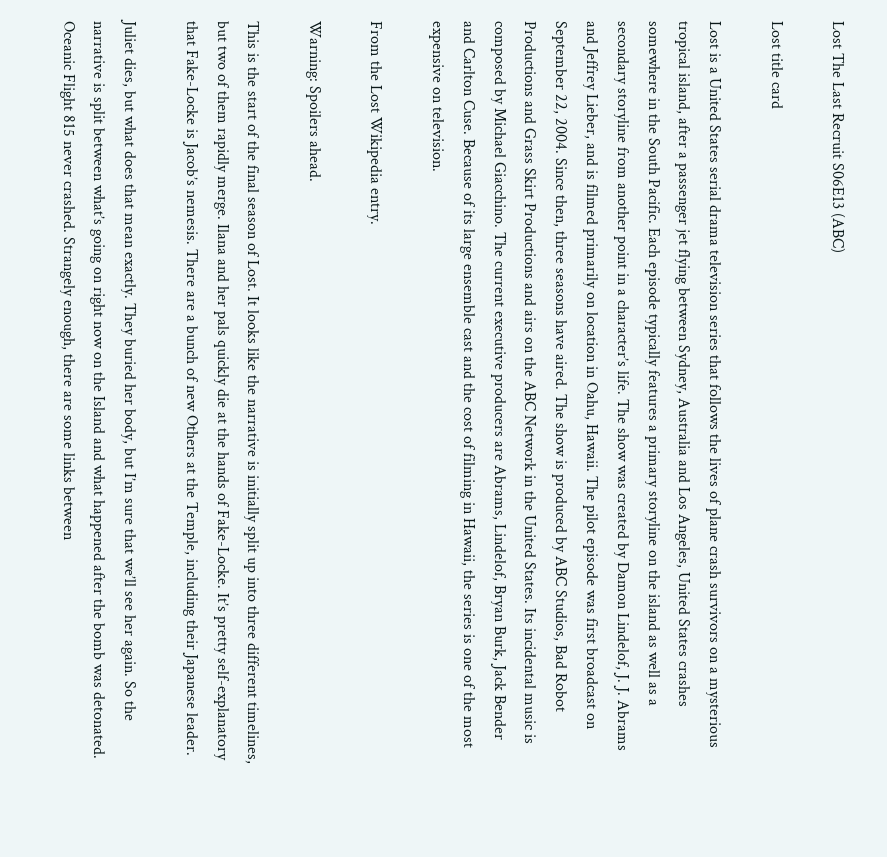Lost The Last Recruit S06E13 (ABC)

Lost title card

Lost is a United States serial drama television series that follows the lives of plane crash survivors on a mysterious tropical island, after a passenger jet flying between Sydney, Australia and Los Angeles, United States crashes somewhere in the South Pacific. Each episode typically features a primary storyline on the island as well as a secondary storyline from another point in a character’s life. The show was created by Damon Lindelof, J. J. Abrams and Jeffrey Lieber, and is filmed primarily on location in Oahu, Hawaii. The pilot episode was first broadcast on September 22, 2004. Since then, three seasons have aired. The show is produced by ABC Studios, Bad Robot Productions and Grass Skirt Productions and airs on the ABC Network in the United States. Its incidental music is composed by Michael Giacchino. The current executive producers are Abrams, Lindelof, Bryan Burk, Jack Bender and Carlton Cuse. Because of its large ensemble cast and the cost of filming in Hawaii, the series is one of the most expensive on television.

From the Lost Wikipedia entry.

Warning: Spoilers ahead.

This is the start of the final season of Lost. It looks like the narrative is initially split up into three different timelines, but two of them rapidly merge. Ilana and her pals quickly die at the hands of Fake-Locke. It’s pretty self-explanatory that Fake-Locke is Jacob’s nemesis. There are a bunch of new Others at the Temple, including their Japanese leader.

Juliet dies, but what does that mean exactly. They buried her body, but I’m sure that we’ll see her again. So the narrative is split between what’s going on right now on the Island and what happened after the bomb was detonated. Oceanic Flight 815 never crashed. Strangely enough, there are some links between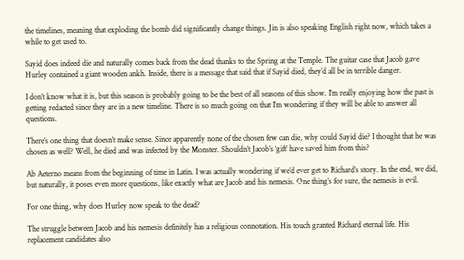the timelines, meaning that exploding the bomb did significantly change things. Jin is also speaking English right now, which takes a while to get used to.

Sayid does indeed die and naturally comes back from the dead thanks to the Spring at the Temple. The guitar case that Jacob gave Hurley contained a giant wooden ankh. Inside, there is a message that said that if Sayid died, they’d all be in terrible danger.

I don’t know what it is, but this season is probably going to be the best of all seasons of this show. I’m really enjoying how the past is getting redacted since they are in a new timeline. There is so much going on that I’m wondering if they will be able to answer all questions.

There’s one thing that doesn’t make sense. Since apparently none of the chosen few can die, why could Sayid die? I thought that he was chosen as well? Well, he died and was infected by the Monster. Shouldn’t Jacob’s ‘gift’ have saved him from this?

Ab Aeterno means from the beginning of time in Latin. I was actually wondering if we’d ever get to Richard’s story. In the end, we did, but naturally, it poses even more questions, like exactly what are Jacob and his nemesis. One thing’s for sure, the nemesis is evil.

For one thing, why does Hurley now speak to the dead?

The struggle between Jacob and his nemesis definitely has a religious connotation. His touch granted Richard eternal life. His replacement candidates also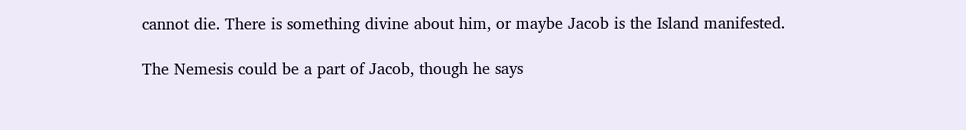cannot die. There is something divine about him, or maybe Jacob is the Island manifested.

The Nemesis could be a part of Jacob, though he says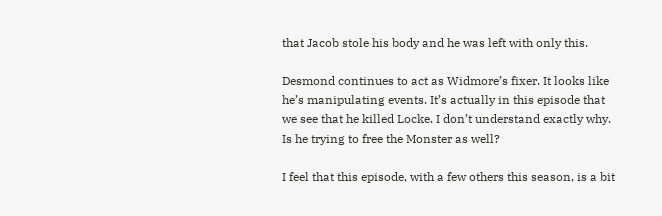that Jacob stole his body and he was left with only this.

Desmond continues to act as Widmore’s fixer. It looks like he’s manipulating events. It’s actually in this episode that we see that he killed Locke. I don’t understand exactly why. Is he trying to free the Monster as well?

I feel that this episode, with a few others this season, is a bit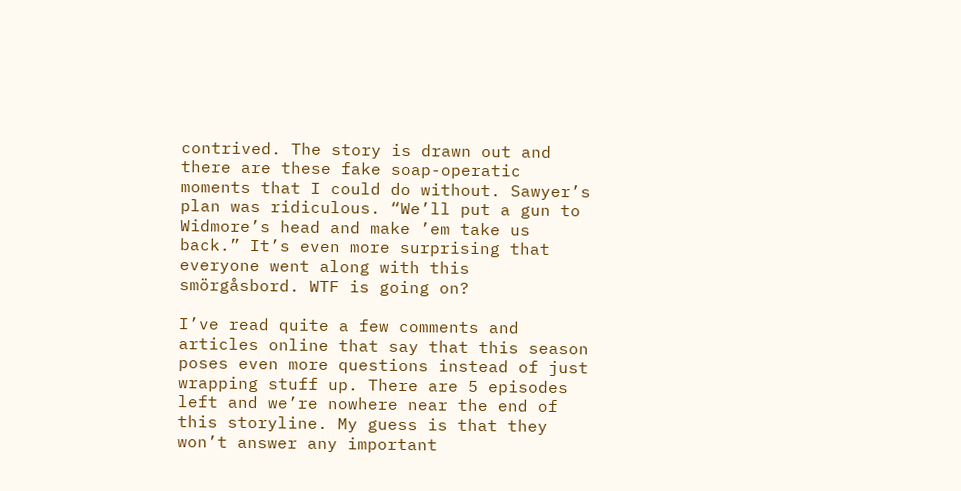contrived. The story is drawn out and there are these fake soap-operatic moments that I could do without. Sawyer’s plan was ridiculous. “We’ll put a gun to Widmore’s head and make ’em take us back.” It’s even more surprising that everyone went along with this smörgåsbord. WTF is going on?

I’ve read quite a few comments and articles online that say that this season poses even more questions instead of just wrapping stuff up. There are 5 episodes left and we’re nowhere near the end of this storyline. My guess is that they won’t answer any important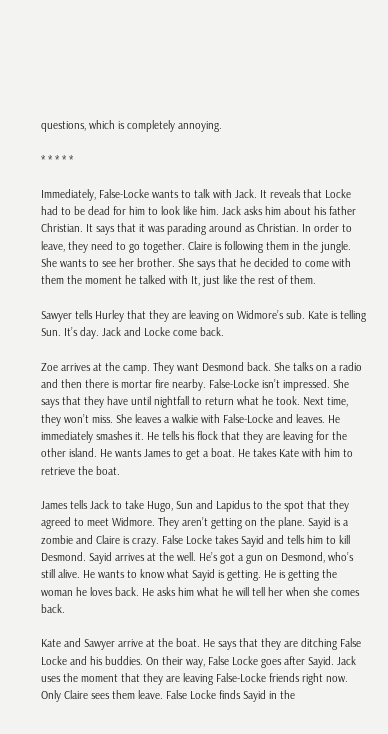questions, which is completely annoying.

* * * * *

Immediately, False-Locke wants to talk with Jack. It reveals that Locke had to be dead for him to look like him. Jack asks him about his father Christian. It says that it was parading around as Christian. In order to leave, they need to go together. Claire is following them in the jungle. She wants to see her brother. She says that he decided to come with them the moment he talked with It, just like the rest of them.

Sawyer tells Hurley that they are leaving on Widmore’s sub. Kate is telling Sun. It’s day. Jack and Locke come back.

Zoe arrives at the camp. They want Desmond back. She talks on a radio and then there is mortar fire nearby. False-Locke isn’t impressed. She says that they have until nightfall to return what he took. Next time, they won’t miss. She leaves a walkie with False-Locke and leaves. He immediately smashes it. He tells his flock that they are leaving for the other island. He wants James to get a boat. He takes Kate with him to retrieve the boat.

James tells Jack to take Hugo, Sun and Lapidus to the spot that they agreed to meet Widmore. They aren’t getting on the plane. Sayid is a zombie and Claire is crazy. False Locke takes Sayid and tells him to kill Desmond. Sayid arrives at the well. He’s got a gun on Desmond, who’s still alive. He wants to know what Sayid is getting. He is getting the woman he loves back. He asks him what he will tell her when she comes back.

Kate and Sawyer arrive at the boat. He says that they are ditching False Locke and his buddies. On their way, False Locke goes after Sayid. Jack uses the moment that they are leaving False-Locke friends right now. Only Claire sees them leave. False Locke finds Sayid in the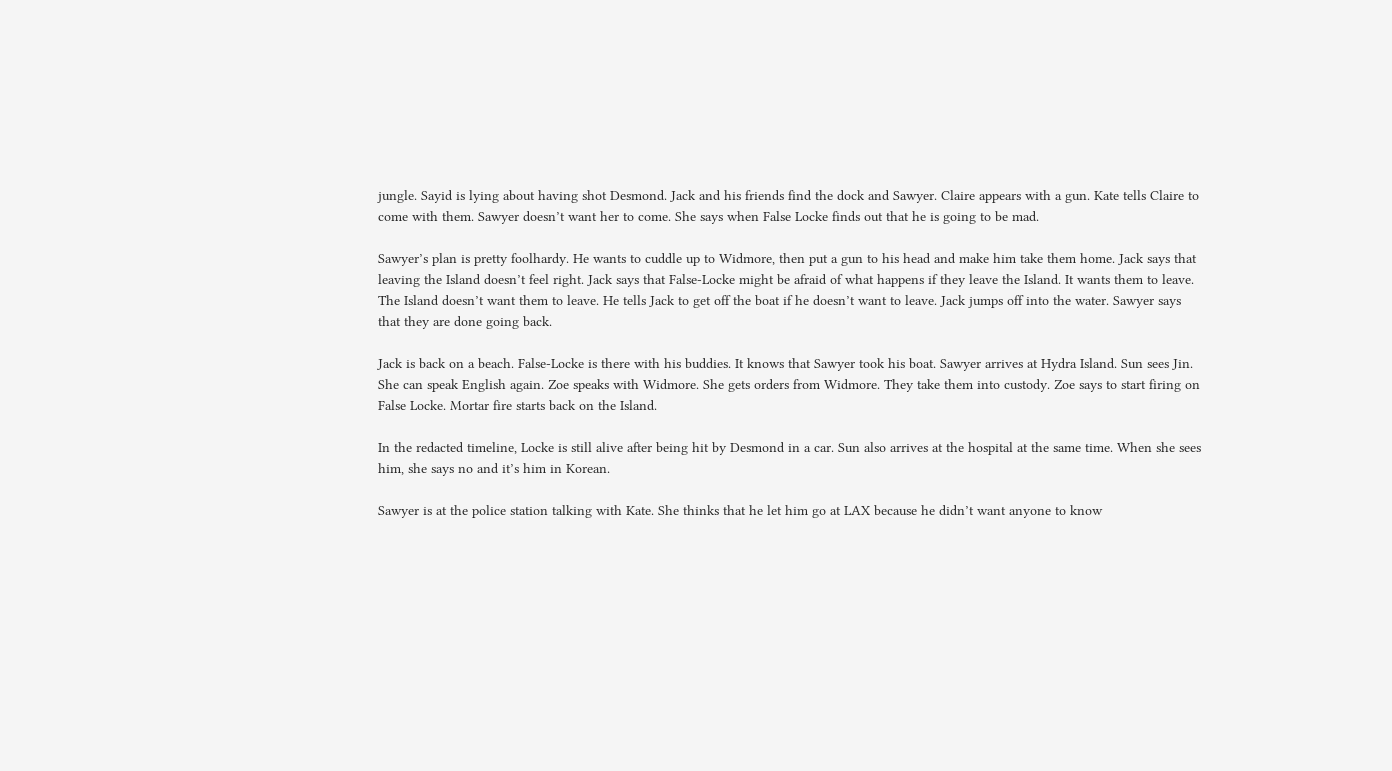jungle. Sayid is lying about having shot Desmond. Jack and his friends find the dock and Sawyer. Claire appears with a gun. Kate tells Claire to come with them. Sawyer doesn’t want her to come. She says when False Locke finds out that he is going to be mad.

Sawyer’s plan is pretty foolhardy. He wants to cuddle up to Widmore, then put a gun to his head and make him take them home. Jack says that leaving the Island doesn’t feel right. Jack says that False-Locke might be afraid of what happens if they leave the Island. It wants them to leave. The Island doesn’t want them to leave. He tells Jack to get off the boat if he doesn’t want to leave. Jack jumps off into the water. Sawyer says that they are done going back.

Jack is back on a beach. False-Locke is there with his buddies. It knows that Sawyer took his boat. Sawyer arrives at Hydra Island. Sun sees Jin. She can speak English again. Zoe speaks with Widmore. She gets orders from Widmore. They take them into custody. Zoe says to start firing on False Locke. Mortar fire starts back on the Island.

In the redacted timeline, Locke is still alive after being hit by Desmond in a car. Sun also arrives at the hospital at the same time. When she sees him, she says no and it’s him in Korean.

Sawyer is at the police station talking with Kate. She thinks that he let him go at LAX because he didn’t want anyone to know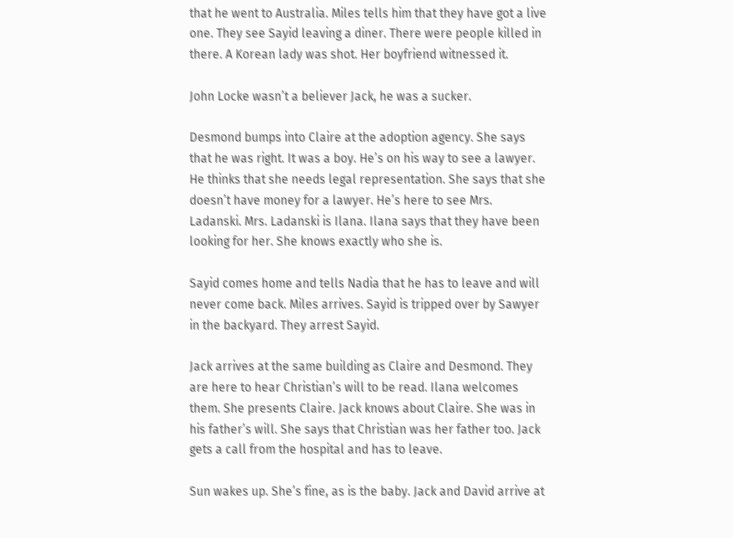that he went to Australia. Miles tells him that they have got a live one. They see Sayid leaving a diner. There were people killed in there. A Korean lady was shot. Her boyfriend witnessed it.

John Locke wasn’t a believer Jack, he was a sucker.

Desmond bumps into Claire at the adoption agency. She says that he was right. It was a boy. He’s on his way to see a lawyer. He thinks that she needs legal representation. She says that she doesn’t have money for a lawyer. He’s here to see Mrs. Ladanski. Mrs. Ladanski is Ilana. Ilana says that they have been looking for her. She knows exactly who she is.

Sayid comes home and tells Nadia that he has to leave and will never come back. Miles arrives. Sayid is tripped over by Sawyer in the backyard. They arrest Sayid.

Jack arrives at the same building as Claire and Desmond. They are here to hear Christian’s will to be read. Ilana welcomes them. She presents Claire. Jack knows about Claire. She was in his father’s will. She says that Christian was her father too. Jack gets a call from the hospital and has to leave.

Sun wakes up. She’s fine, as is the baby. Jack and David arrive at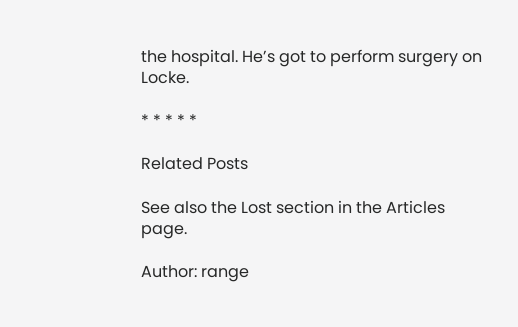the hospital. He’s got to perform surgery on Locke.

* * * * *

Related Posts

See also the Lost section in the Articles page.

Author: range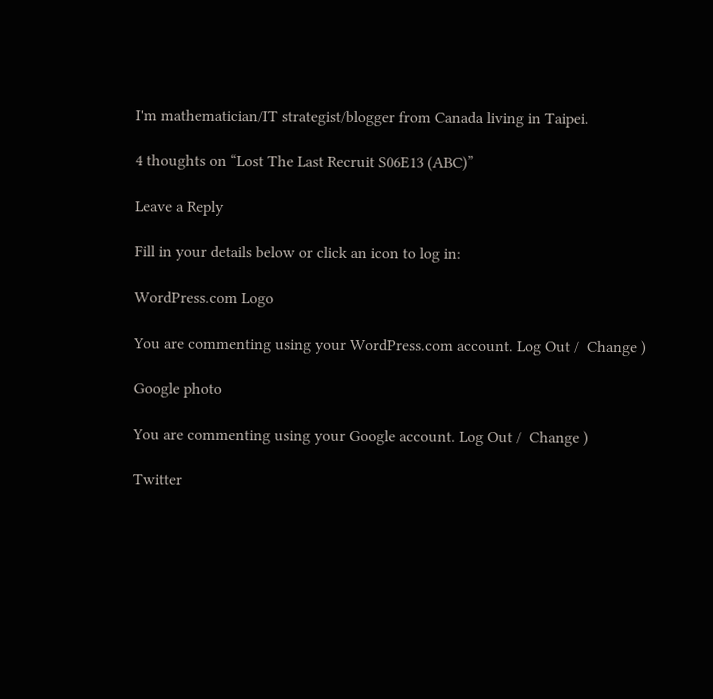I'm mathematician/IT strategist/blogger from Canada living in Taipei.

4 thoughts on “Lost The Last Recruit S06E13 (ABC)”

Leave a Reply

Fill in your details below or click an icon to log in:

WordPress.com Logo

You are commenting using your WordPress.com account. Log Out /  Change )

Google photo

You are commenting using your Google account. Log Out /  Change )

Twitter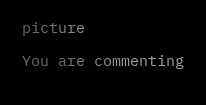picture

You are commenting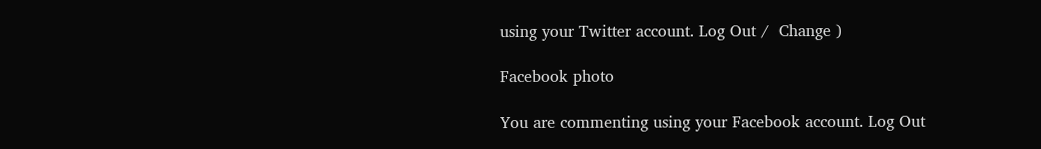using your Twitter account. Log Out /  Change )

Facebook photo

You are commenting using your Facebook account. Log Out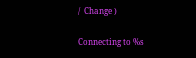/  Change )

Connecting to %s